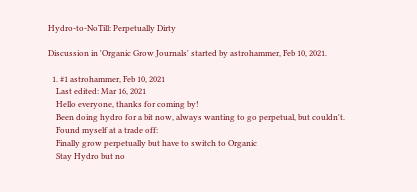Hydro-to-NoTill: Perpetually Dirty

Discussion in 'Organic Grow Journals' started by astrohammer, Feb 10, 2021.

  1. #1 astrohammer, Feb 10, 2021
    Last edited: Mar 16, 2021
    Hello everyone, thanks for coming by!
    Been doing hydro for a bit now, always wanting to go perpetual, but couldn't.
    Found myself at a trade off:
    Finally grow perpetually but have to switch to Organic
    Stay Hydro but no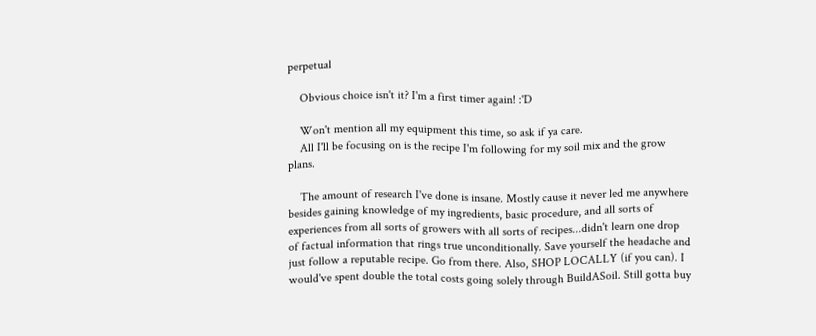perpetual

    Obvious choice isn't it? I'm a first timer again! :'D

    Won't mention all my equipment this time, so ask if ya care.
    All I'll be focusing on is the recipe I'm following for my soil mix and the grow plans.

    The amount of research I've done is insane. Mostly cause it never led me anywhere besides gaining knowledge of my ingredients, basic procedure, and all sorts of experiences from all sorts of growers with all sorts of recipes...didn't learn one drop of factual information that rings true unconditionally. Save yourself the headache and just follow a reputable recipe. Go from there. Also, SHOP LOCALLY (if you can). I would've spent double the total costs going solely through BuildASoil. Still gotta buy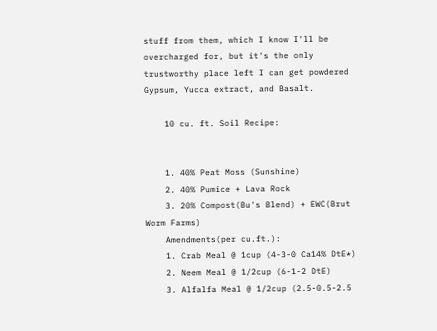stuff from them, which I know I'll be overcharged for, but it's the only trustworthy place left I can get powdered Gypsum, Yucca extract, and Basalt.

    10 cu. ft. Soil Recipe:


    1. 40% Peat Moss (Sunshine)
    2. 40% Pumice + Lava Rock
    3. 20% Compost(Bu's Blend) + EWC(Brut Worm Farms)
    Amendments(per cu.ft.):
    1. Crab Meal @ 1cup (4-3-0 Ca14% DtE*)
    2. Neem Meal @ 1/2cup (6-1-2 DtE)
    3. Alfalfa Meal @ 1/2cup (2.5-0.5-2.5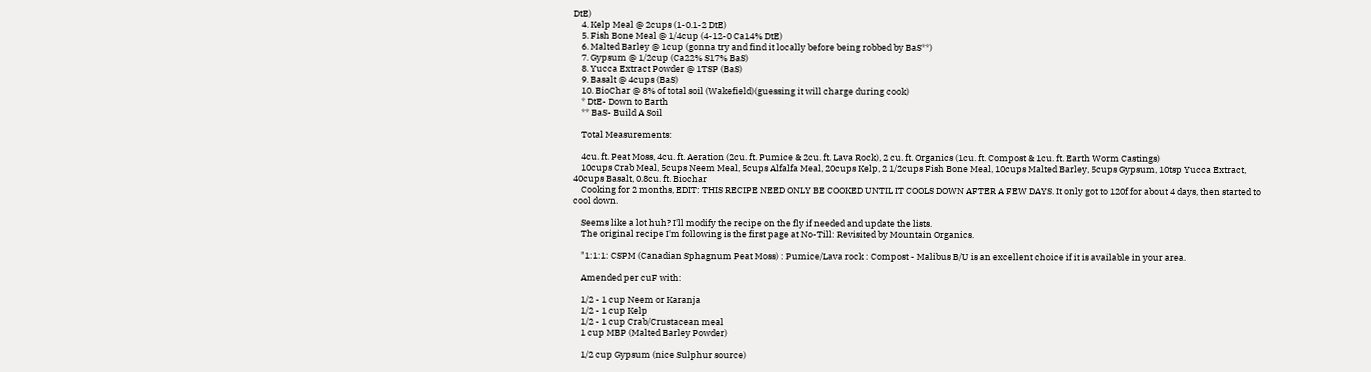DtE)
    4. Kelp Meal @ 2cups (1-0.1-2 DtE)
    5. Fish Bone Meal @ 1/4cup (4-12-0 Ca14% DtE)
    6. Malted Barley @ 1cup (gonna try and find it locally before being robbed by BaS**)
    7. Gypsum @ 1/2cup (Ca22% S17% BaS)
    8. Yucca Extract Powder @ 1TSP (BaS)
    9. Basalt @ 4cups (BaS)
    10. BioChar @ 8% of total soil (Wakefield)(guessing it will charge during cook)
    * DtE- Down to Earth
    ** BaS- Build A Soil

    Total Measurements:

    4cu. ft. Peat Moss, 4cu. ft. Aeration (2cu. ft. Pumice & 2cu. ft. Lava Rock), 2 cu. ft. Organics (1cu. ft. Compost & 1cu. ft. Earth Worm Castings)
    10cups Crab Meal, 5cups Neem Meal, 5cups Alfalfa Meal, 20cups Kelp, 2 1/2cups Fish Bone Meal, 10cups Malted Barley, 5cups Gypsum, 10tsp Yucca Extract, 40cups Basalt, 0.8cu. ft. Biochar
    Cooking for 2 months, EDIT: THIS RECIPE NEED ONLY BE COOKED UNTIL IT COOLS DOWN AFTER A FEW DAYS. It only got to 120f for about 4 days, then started to cool down.

    Seems like a lot huh? I'll modify the recipe on the fly if needed and update the lists.
    The original recipe I'm following is the first page at No-Till: Revisited by Mountain Organics.

    "1:1:1: CSPM (Canadian Sphagnum Peat Moss) : Pumice/Lava rock : Compost - Malibus B/U is an excellent choice if it is available in your area.

    Amended per cuF with:

    1/2 - 1 cup Neem or Karanja
    1/2 - 1 cup Kelp
    1/2 - 1 cup Crab/Crustacean meal
    1 cup MBP (Malted Barley Powder)

    1/2 cup Gypsum (nice Sulphur source)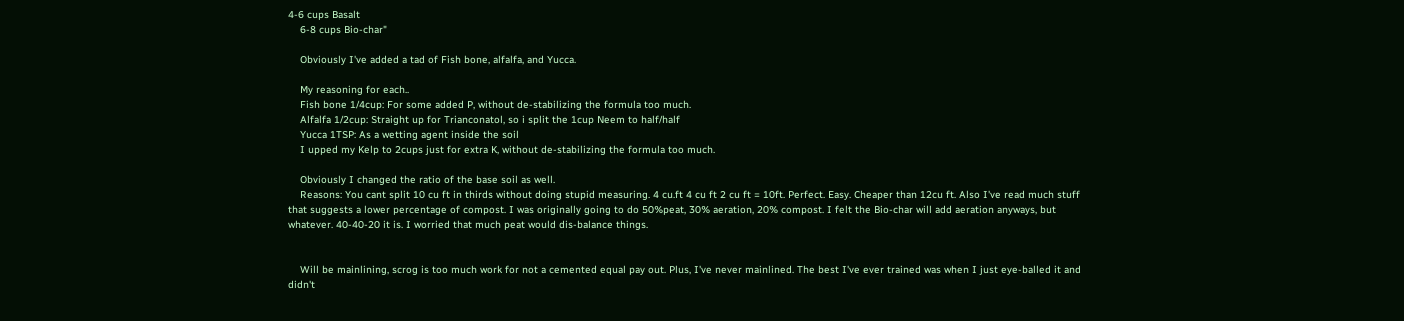4-6 cups Basalt
    6-8 cups Bio-char"

    Obviously I've added a tad of Fish bone, alfalfa, and Yucca.

    My reasoning for each..
    Fish bone 1/4cup: For some added P, without de-stabilizing the formula too much.
    Alfalfa 1/2cup: Straight up for Trianconatol, so i split the 1cup Neem to half/half
    Yucca 1TSP: As a wetting agent inside the soil
    I upped my Kelp to 2cups just for extra K, without de-stabilizing the formula too much.

    Obviously I changed the ratio of the base soil as well.
    Reasons: You cant split 10 cu ft in thirds without doing stupid measuring. 4 cu.ft 4 cu ft 2 cu ft = 10ft. Perfect. Easy. Cheaper than 12cu ft. Also I've read much stuff that suggests a lower percentage of compost. I was originally going to do 50%peat, 30% aeration, 20% compost. I felt the Bio-char will add aeration anyways, but whatever. 40-40-20 it is. I worried that much peat would dis-balance things.


    Will be mainlining, scrog is too much work for not a cemented equal pay out. Plus, I've never mainlined. The best I've ever trained was when I just eye-balled it and didn't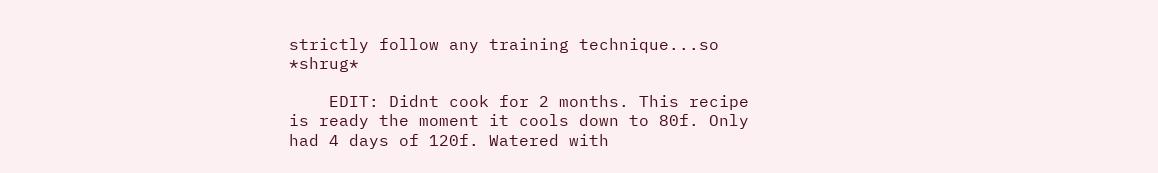strictly follow any training technique...so *shrug*

    EDIT: Didnt cook for 2 months. This recipe is ready the moment it cools down to 80f. Only had 4 days of 120f. Watered with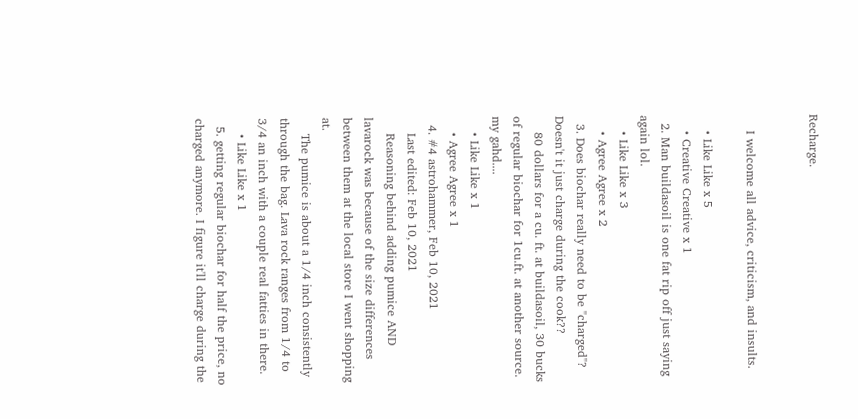Recharge.


    I welcome all advice, criticism, and insults.

    • Like Like x 5
    • Creative Creative x 1
  2. Man buildasoil is one fat rip off just saying again lol.
    • Like Like x 3
    • Agree Agree x 2
  3. Does biochar really need to be "charged"? Doesn't it just charge during the cook??
    80 dollars for a cu. ft. at buildasoil, 30 bucks of regular biochar for 1cu.ft. at another source. my gahd....
    • Like Like x 1
    • Agree Agree x 1
  4. #4 astrohammer, Feb 10, 2021
    Last edited: Feb 10, 2021
    Reasoning behind adding pumice AND lavarock was because of the size differences between them at the local store I went shopping at.
    The pumice is about a 1/4 inch consistently through the bag. Lava rock ranges from 1/4 to 3/4 an inch with a couple real fatties in there.
    • Like Like x 1
  5. getting regular biochar for half the price, no charged anymore. I figure it'll charge during the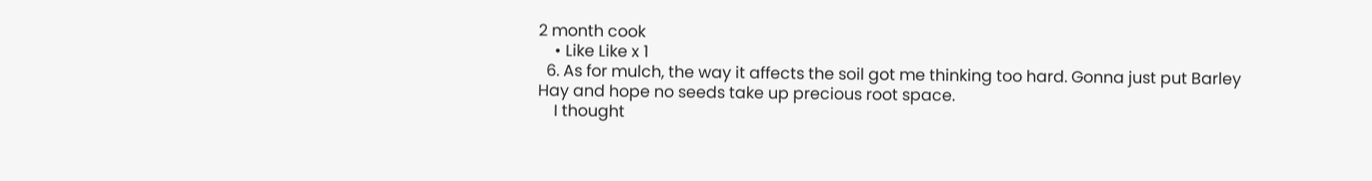2 month cook
    • Like Like x 1
  6. As for mulch, the way it affects the soil got me thinking too hard. Gonna just put Barley Hay and hope no seeds take up precious root space.
    I thought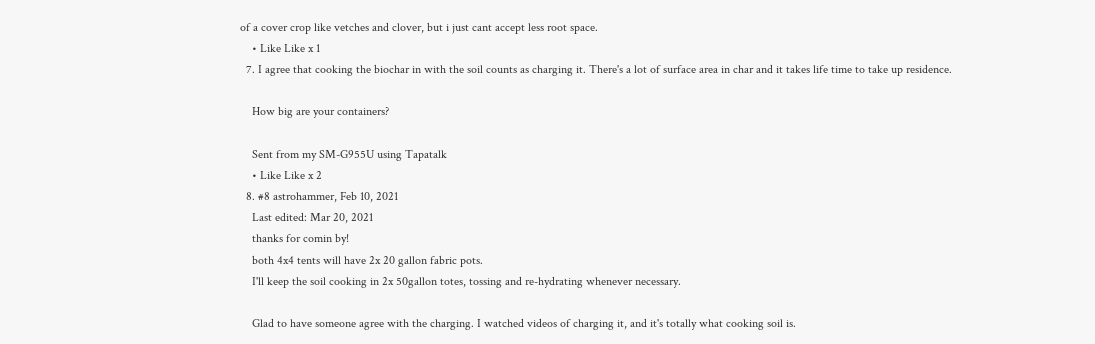of a cover crop like vetches and clover, but i just cant accept less root space.
    • Like Like x 1
  7. I agree that cooking the biochar in with the soil counts as charging it. There's a lot of surface area in char and it takes life time to take up residence.

    How big are your containers?

    Sent from my SM-G955U using Tapatalk
    • Like Like x 2
  8. #8 astrohammer, Feb 10, 2021
    Last edited: Mar 20, 2021
    thanks for comin by!
    both 4x4 tents will have 2x 20 gallon fabric pots.
    I'll keep the soil cooking in 2x 50gallon totes, tossing and re-hydrating whenever necessary.

    Glad to have someone agree with the charging. I watched videos of charging it, and it's totally what cooking soil is.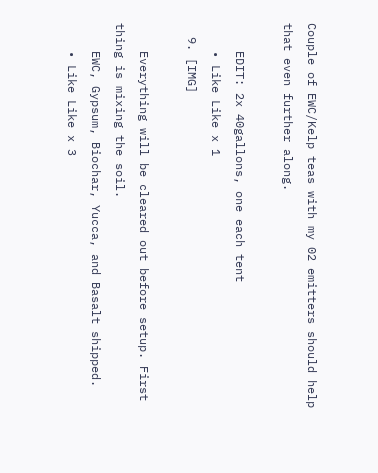Couple of EWC/Kelp teas with my 02 emitters should help that even further along.

    EDIT: 2x 40gallons, one each tent
    • Like Like x 1
  9. [IMG]

    Everything will be cleared out before setup. First thing is mixing the soil.
    EWC, Gypsum, Biochar, Yucca, and Basalt shipped.
    • Like Like x 3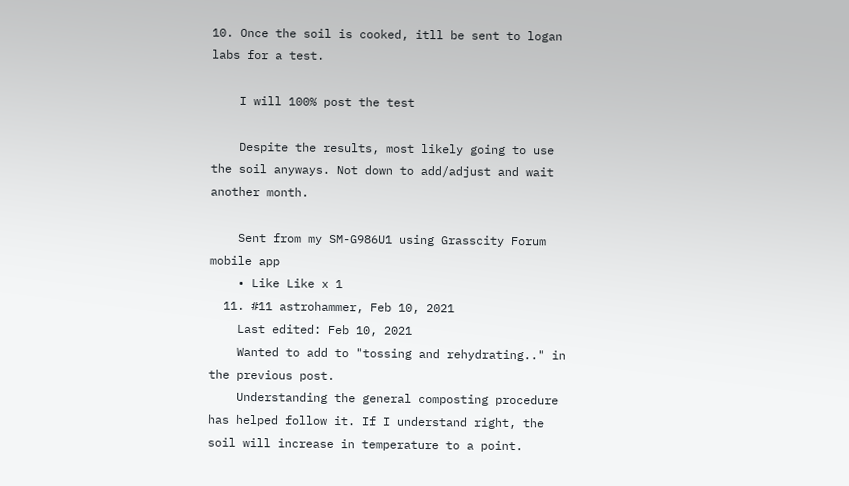10. Once the soil is cooked, itll be sent to logan labs for a test.

    I will 100% post the test

    Despite the results, most likely going to use the soil anyways. Not down to add/adjust and wait another month.

    Sent from my SM-G986U1 using Grasscity Forum mobile app
    • Like Like x 1
  11. #11 astrohammer, Feb 10, 2021
    Last edited: Feb 10, 2021
    Wanted to add to "tossing and rehydrating.." in the previous post.
    Understanding the general composting procedure has helped follow it. If I understand right, the soil will increase in temperature to a point.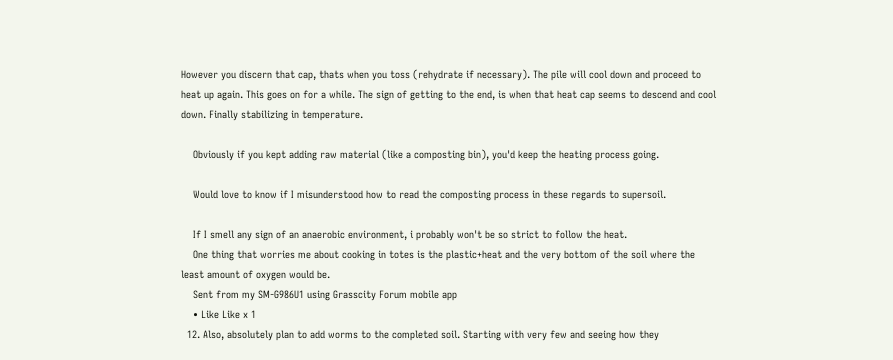However you discern that cap, thats when you toss (rehydrate if necessary). The pile will cool down and proceed to heat up again. This goes on for a while. The sign of getting to the end, is when that heat cap seems to descend and cool down. Finally stabilizing in temperature.

    Obviously if you kept adding raw material (like a composting bin), you'd keep the heating process going.

    Would love to know if I misunderstood how to read the composting process in these regards to supersoil.

    If I smell any sign of an anaerobic environment, i probably won't be so strict to follow the heat.
    One thing that worries me about cooking in totes is the plastic+heat and the very bottom of the soil where the least amount of oxygen would be.
    Sent from my SM-G986U1 using Grasscity Forum mobile app
    • Like Like x 1
  12. Also, absolutely plan to add worms to the completed soil. Starting with very few and seeing how they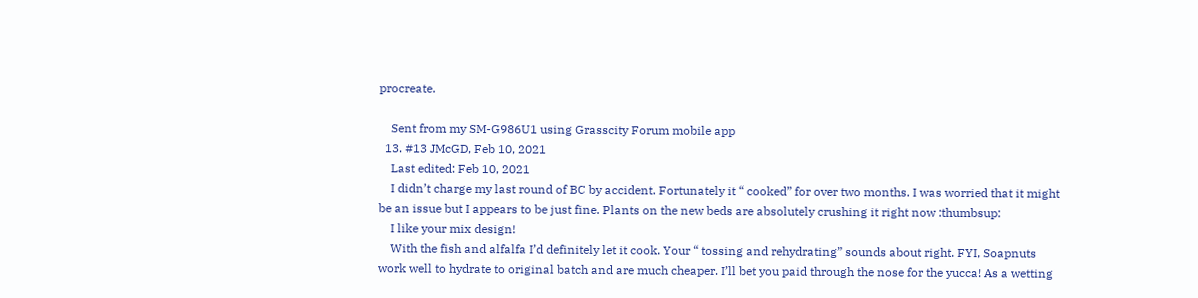procreate.

    Sent from my SM-G986U1 using Grasscity Forum mobile app
  13. #13 JMcGD, Feb 10, 2021
    Last edited: Feb 10, 2021
    I didn’t charge my last round of BC by accident. Fortunately it “ cooked” for over two months. I was worried that it might be an issue but I appears to be just fine. Plants on the new beds are absolutely crushing it right now :thumbsup:
    I like your mix design!
    With the fish and alfalfa I’d definitely let it cook. Your “ tossing and rehydrating” sounds about right. FYI, Soapnuts work well to hydrate to original batch and are much cheaper. I’ll bet you paid through the nose for the yucca! As a wetting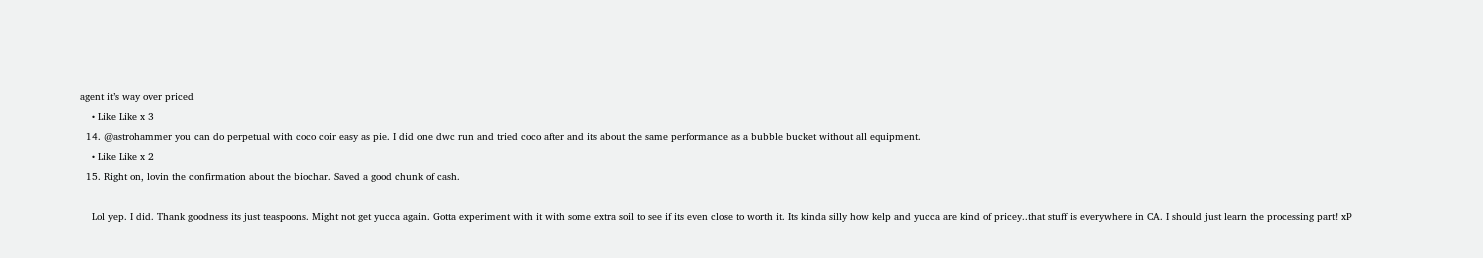agent it’s way over priced
    • Like Like x 3
  14. @astrohammer you can do perpetual with coco coir easy as pie. I did one dwc run and tried coco after and its about the same performance as a bubble bucket without all equipment.
    • Like Like x 2
  15. Right on, lovin the confirmation about the biochar. Saved a good chunk of cash.

    Lol yep. I did. Thank goodness its just teaspoons. Might not get yucca again. Gotta experiment with it with some extra soil to see if its even close to worth it. Its kinda silly how kelp and yucca are kind of pricey..that stuff is everywhere in CA. I should just learn the processing part! xP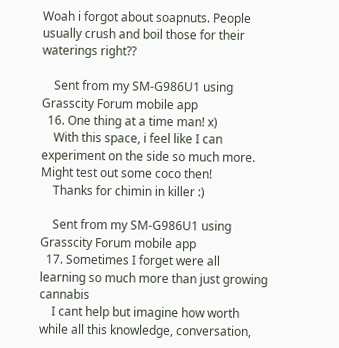Woah i forgot about soapnuts. People usually crush and boil those for their waterings right??

    Sent from my SM-G986U1 using Grasscity Forum mobile app
  16. One thing at a time man! x)
    With this space, i feel like I can experiment on the side so much more. Might test out some coco then!
    Thanks for chimin in killer :)

    Sent from my SM-G986U1 using Grasscity Forum mobile app
  17. Sometimes I forget were all learning so much more than just growing cannabis
    I cant help but imagine how worth while all this knowledge, conversation,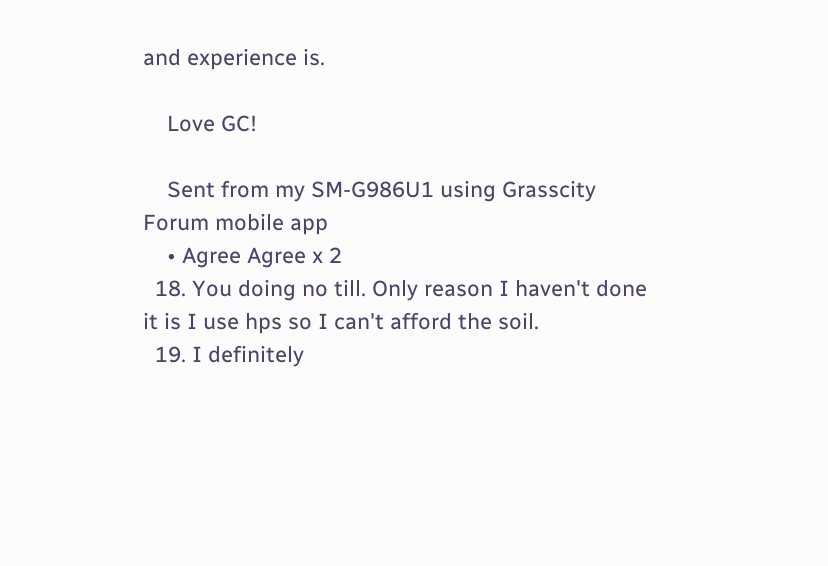and experience is.

    Love GC!

    Sent from my SM-G986U1 using Grasscity Forum mobile app
    • Agree Agree x 2
  18. You doing no till. Only reason I haven't done it is I use hps so I can't afford the soil.
  19. I definitely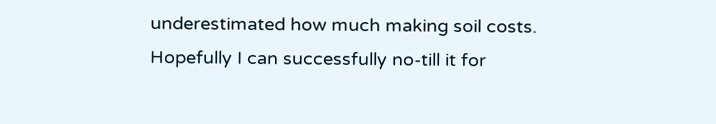underestimated how much making soil costs. Hopefully I can successfully no-till it for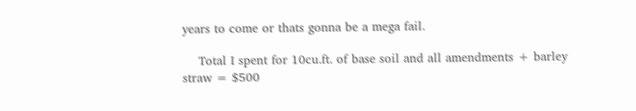years to come or thats gonna be a mega fail.

    Total I spent for 10cu.ft. of base soil and all amendments + barley straw = $500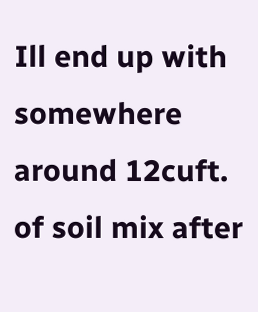Ill end up with somewhere around 12cuft. of soil mix after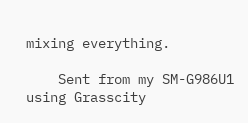mixing everything.

    Sent from my SM-G986U1 using Grasscity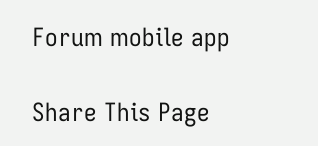Forum mobile app

Share This Page